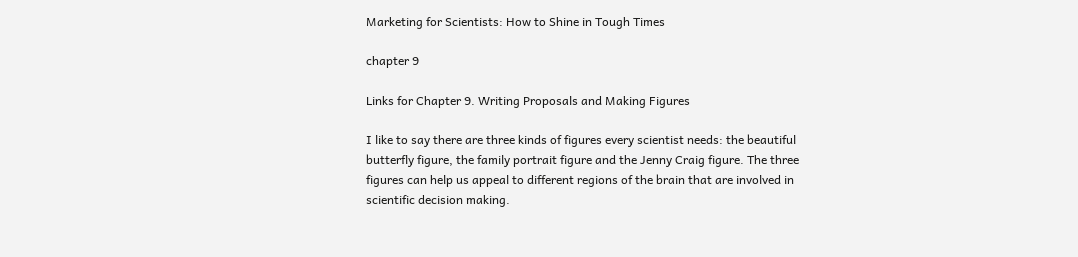Marketing for Scientists: How to Shine in Tough Times

chapter 9

Links for Chapter 9. Writing Proposals and Making Figures

I like to say there are three kinds of figures every scientist needs: the beautiful butterfly figure, the family portrait figure and the Jenny Craig figure. The three figures can help us appeal to different regions of the brain that are involved in scientific decision making.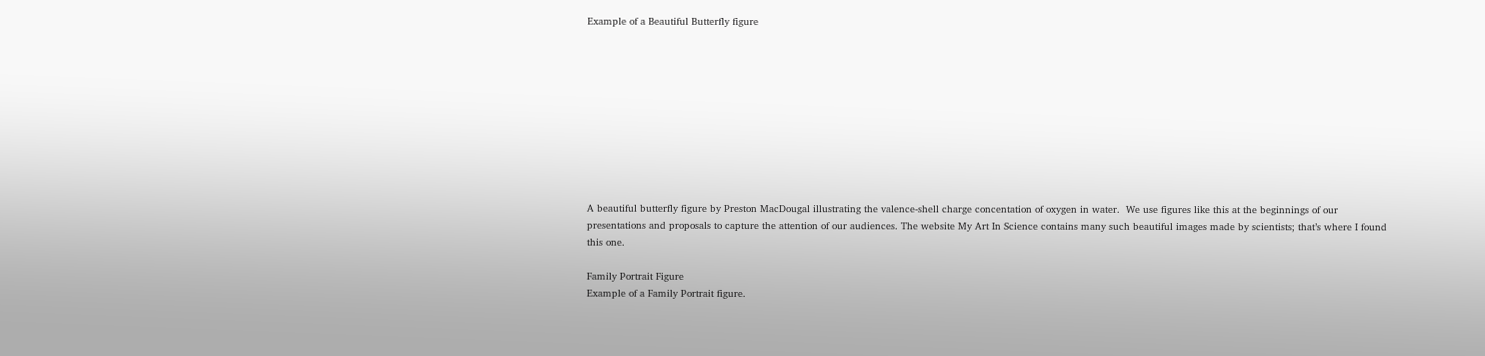Example of a Beautiful Butterfly figure










A beautiful butterfly figure by Preston MacDougal illustrating the valence-shell charge concentation of oxygen in water.  We use figures like this at the beginnings of our presentations and proposals to capture the attention of our audiences. The website My Art In Science contains many such beautiful images made by scientists; that’s where I found this one.

Family Portrait Figure
Example of a Family Portrait figure.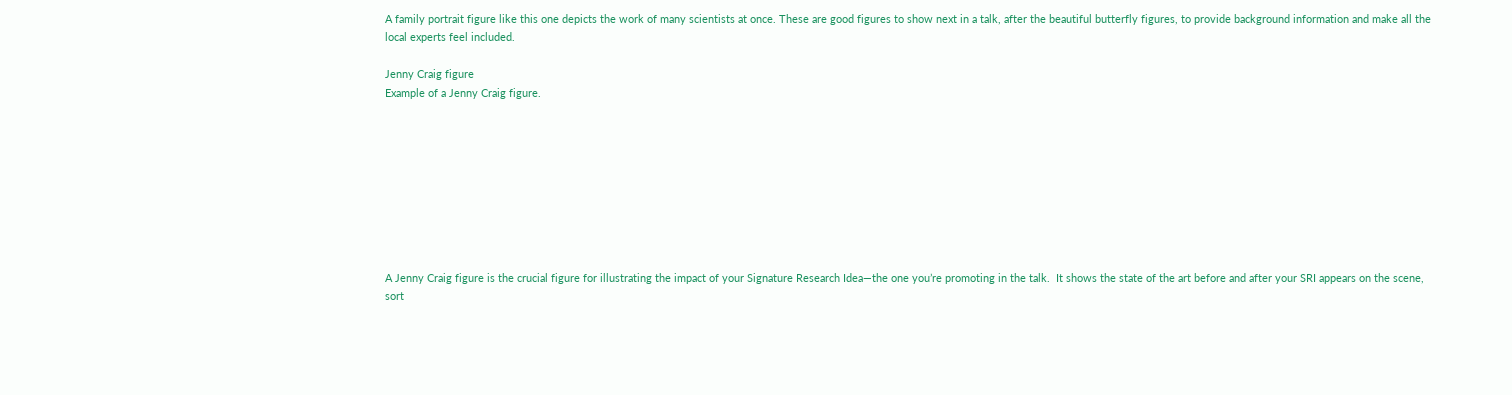A family portrait figure like this one depicts the work of many scientists at once. These are good figures to show next in a talk, after the beautiful butterfly figures, to provide background information and make all the local experts feel included.

Jenny Craig figure
Example of a Jenny Craig figure.









A Jenny Craig figure is the crucial figure for illustrating the impact of your Signature Research Idea—the one you’re promoting in the talk.  It shows the state of the art before and after your SRI appears on the scene, sort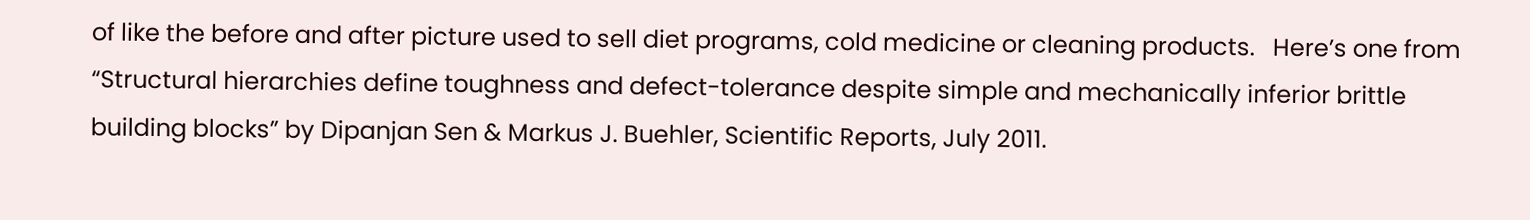of like the before and after picture used to sell diet programs, cold medicine or cleaning products.   Here’s one from “Structural hierarchies define toughness and defect-tolerance despite simple and mechanically inferior brittle building blocks” by Dipanjan Sen & Markus J. Buehler, Scientific Reports, July 2011.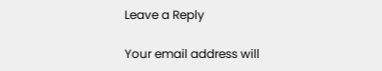Leave a Reply

Your email address will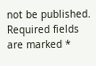not be published. Required fields are marked *